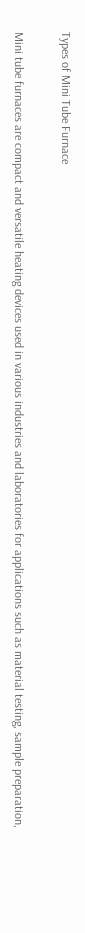Types of Mini Tube Furnace

Mini tube furnaces are compact and versatile heating devices used in various industries and laboratories for applications such as material testing, sample preparation,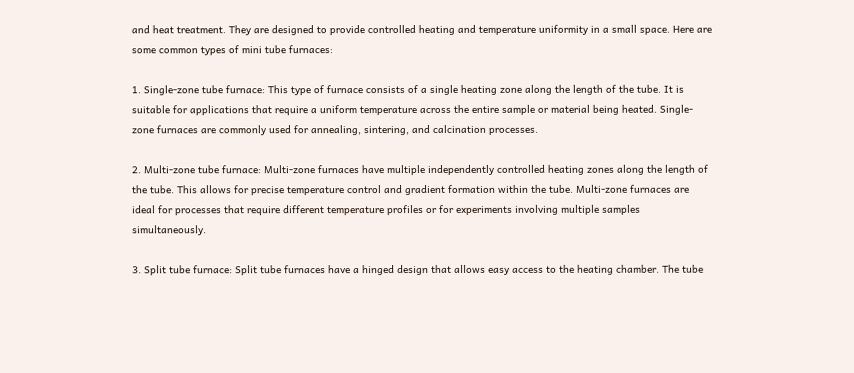and heat treatment. They are designed to provide controlled heating and temperature uniformity in a small space. Here are some common types of mini tube furnaces:

1. Single-zone tube furnace: This type of furnace consists of a single heating zone along the length of the tube. It is suitable for applications that require a uniform temperature across the entire sample or material being heated. Single-zone furnaces are commonly used for annealing, sintering, and calcination processes.

2. Multi-zone tube furnace: Multi-zone furnaces have multiple independently controlled heating zones along the length of the tube. This allows for precise temperature control and gradient formation within the tube. Multi-zone furnaces are ideal for processes that require different temperature profiles or for experiments involving multiple samples simultaneously.

3. Split tube furnace: Split tube furnaces have a hinged design that allows easy access to the heating chamber. The tube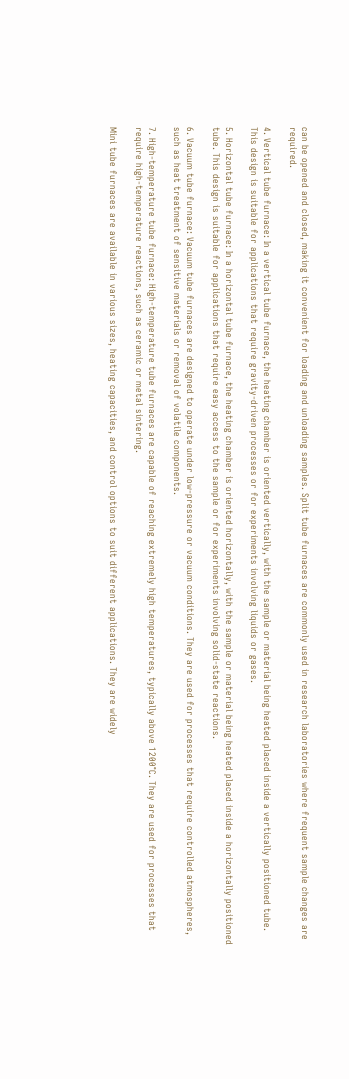can be opened and closed, making it convenient for loading and unloading samples. Split tube furnaces are commonly used in research laboratories where frequent sample changes are required.

4. Vertical tube furnace: In a vertical tube furnace, the heating chamber is oriented vertically, with the sample or material being heated placed inside a vertically positioned tube. This design is suitable for applications that require gravity-driven processes or for experiments involving liquids or gases.

5. Horizontal tube furnace: In a horizontal tube furnace, the heating chamber is oriented horizontally, with the sample or material being heated placed inside a horizontally positioned tube. This design is suitable for applications that require easy access to the sample or for experiments involving solid-state reactions.

6. Vacuum tube furnace: Vacuum tube furnaces are designed to operate under low-pressure or vacuum conditions. They are used for processes that require controlled atmospheres, such as heat treatment of sensitive materials or removal of volatile components.

7. High-temperature tube furnace: High-temperature tube furnaces are capable of reaching extremely high temperatures, typically above 1200°C. They are used for processes that require high-temperature reactions, such as ceramic or metal sintering.

Mini tube furnaces are available in various sizes, heating capacities, and control options to suit different applications. They are widely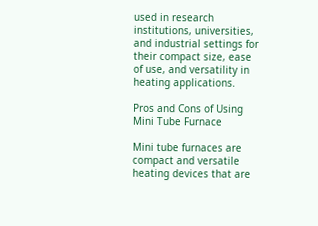used in research institutions, universities, and industrial settings for their compact size, ease of use, and versatility in heating applications.

Pros and Cons of Using Mini Tube Furnace

Mini tube furnaces are compact and versatile heating devices that are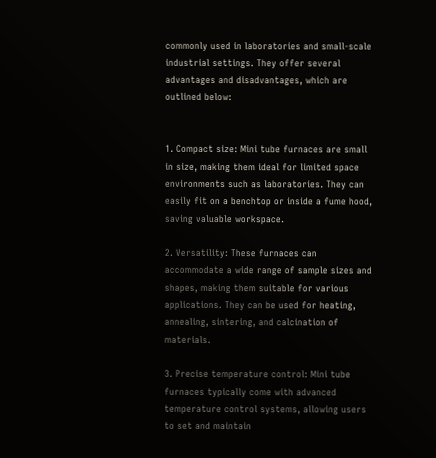commonly used in laboratories and small-scale industrial settings. They offer several advantages and disadvantages, which are outlined below:


1. Compact size: Mini tube furnaces are small in size, making them ideal for limited space environments such as laboratories. They can easily fit on a benchtop or inside a fume hood, saving valuable workspace.

2. Versatility: These furnaces can accommodate a wide range of sample sizes and shapes, making them suitable for various applications. They can be used for heating, annealing, sintering, and calcination of materials.

3. Precise temperature control: Mini tube furnaces typically come with advanced temperature control systems, allowing users to set and maintain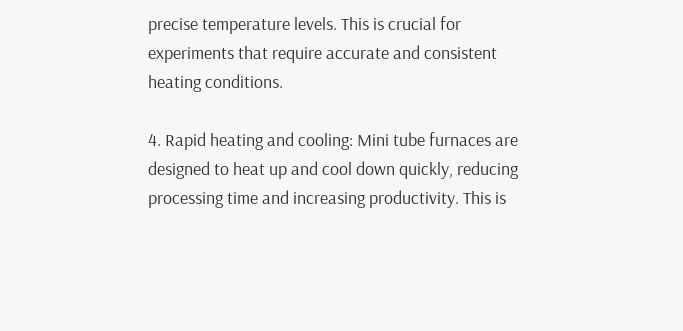precise temperature levels. This is crucial for experiments that require accurate and consistent heating conditions.

4. Rapid heating and cooling: Mini tube furnaces are designed to heat up and cool down quickly, reducing processing time and increasing productivity. This is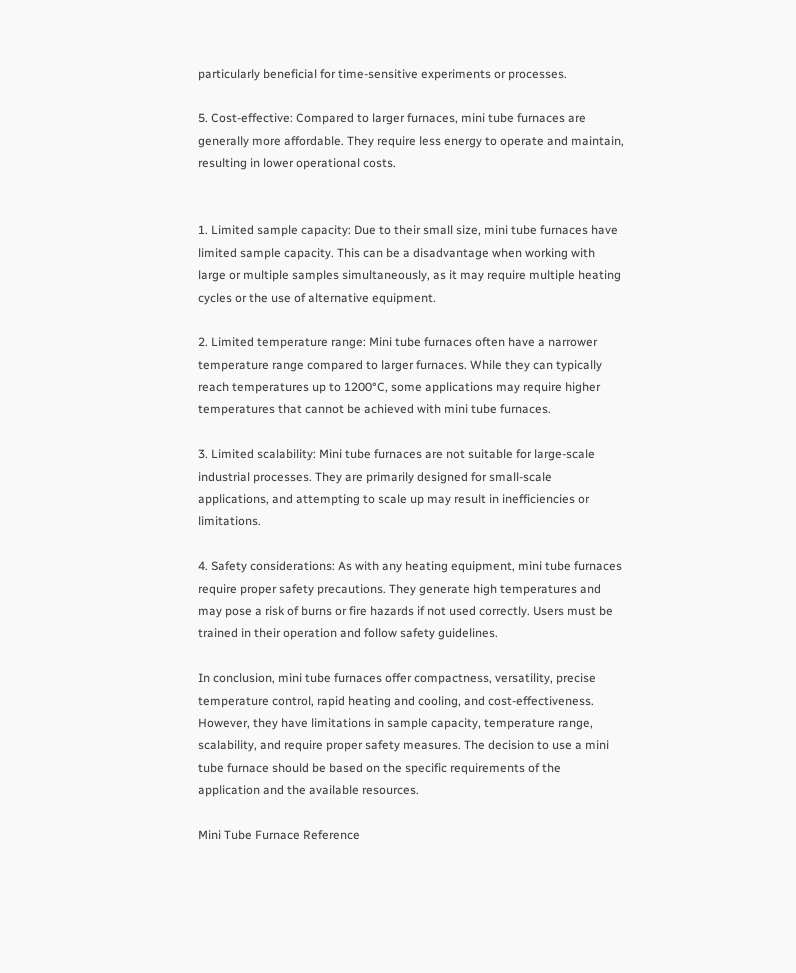particularly beneficial for time-sensitive experiments or processes.

5. Cost-effective: Compared to larger furnaces, mini tube furnaces are generally more affordable. They require less energy to operate and maintain, resulting in lower operational costs.


1. Limited sample capacity: Due to their small size, mini tube furnaces have limited sample capacity. This can be a disadvantage when working with large or multiple samples simultaneously, as it may require multiple heating cycles or the use of alternative equipment.

2. Limited temperature range: Mini tube furnaces often have a narrower temperature range compared to larger furnaces. While they can typically reach temperatures up to 1200°C, some applications may require higher temperatures that cannot be achieved with mini tube furnaces.

3. Limited scalability: Mini tube furnaces are not suitable for large-scale industrial processes. They are primarily designed for small-scale applications, and attempting to scale up may result in inefficiencies or limitations.

4. Safety considerations: As with any heating equipment, mini tube furnaces require proper safety precautions. They generate high temperatures and may pose a risk of burns or fire hazards if not used correctly. Users must be trained in their operation and follow safety guidelines.

In conclusion, mini tube furnaces offer compactness, versatility, precise temperature control, rapid heating and cooling, and cost-effectiveness. However, they have limitations in sample capacity, temperature range, scalability, and require proper safety measures. The decision to use a mini tube furnace should be based on the specific requirements of the application and the available resources.

Mini Tube Furnace Reference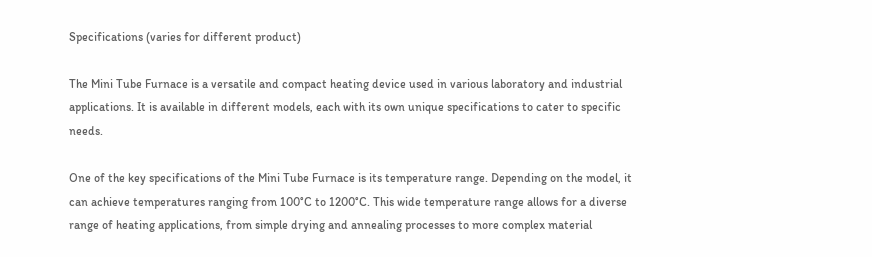Specifications (varies for different product)

The Mini Tube Furnace is a versatile and compact heating device used in various laboratory and industrial applications. It is available in different models, each with its own unique specifications to cater to specific needs.

One of the key specifications of the Mini Tube Furnace is its temperature range. Depending on the model, it can achieve temperatures ranging from 100°C to 1200°C. This wide temperature range allows for a diverse range of heating applications, from simple drying and annealing processes to more complex material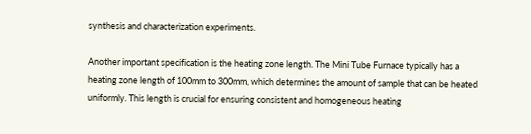synthesis and characterization experiments.

Another important specification is the heating zone length. The Mini Tube Furnace typically has a heating zone length of 100mm to 300mm, which determines the amount of sample that can be heated uniformly. This length is crucial for ensuring consistent and homogeneous heating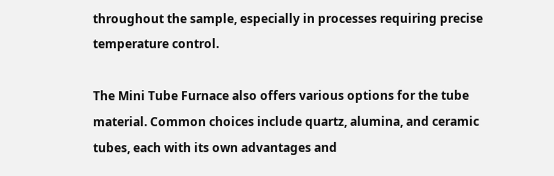throughout the sample, especially in processes requiring precise temperature control.

The Mini Tube Furnace also offers various options for the tube material. Common choices include quartz, alumina, and ceramic tubes, each with its own advantages and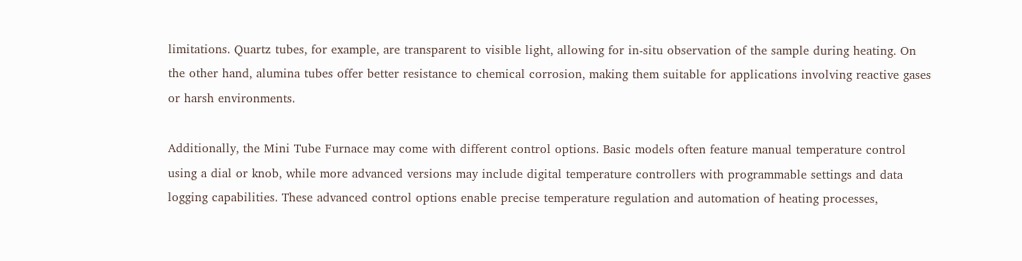limitations. Quartz tubes, for example, are transparent to visible light, allowing for in-situ observation of the sample during heating. On the other hand, alumina tubes offer better resistance to chemical corrosion, making them suitable for applications involving reactive gases or harsh environments.

Additionally, the Mini Tube Furnace may come with different control options. Basic models often feature manual temperature control using a dial or knob, while more advanced versions may include digital temperature controllers with programmable settings and data logging capabilities. These advanced control options enable precise temperature regulation and automation of heating processes,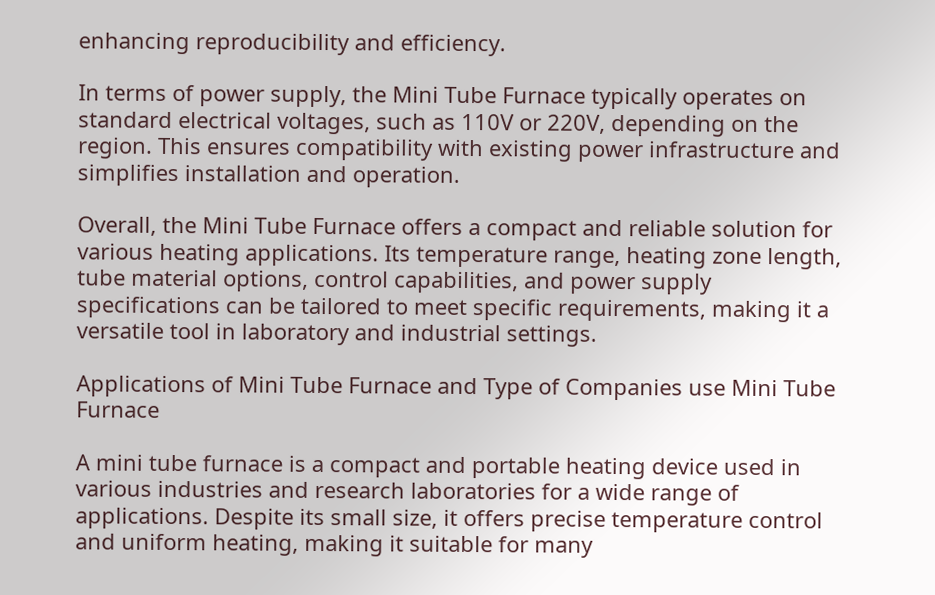enhancing reproducibility and efficiency.

In terms of power supply, the Mini Tube Furnace typically operates on standard electrical voltages, such as 110V or 220V, depending on the region. This ensures compatibility with existing power infrastructure and simplifies installation and operation.

Overall, the Mini Tube Furnace offers a compact and reliable solution for various heating applications. Its temperature range, heating zone length, tube material options, control capabilities, and power supply specifications can be tailored to meet specific requirements, making it a versatile tool in laboratory and industrial settings.

Applications of Mini Tube Furnace and Type of Companies use Mini Tube Furnace

A mini tube furnace is a compact and portable heating device used in various industries and research laboratories for a wide range of applications. Despite its small size, it offers precise temperature control and uniform heating, making it suitable for many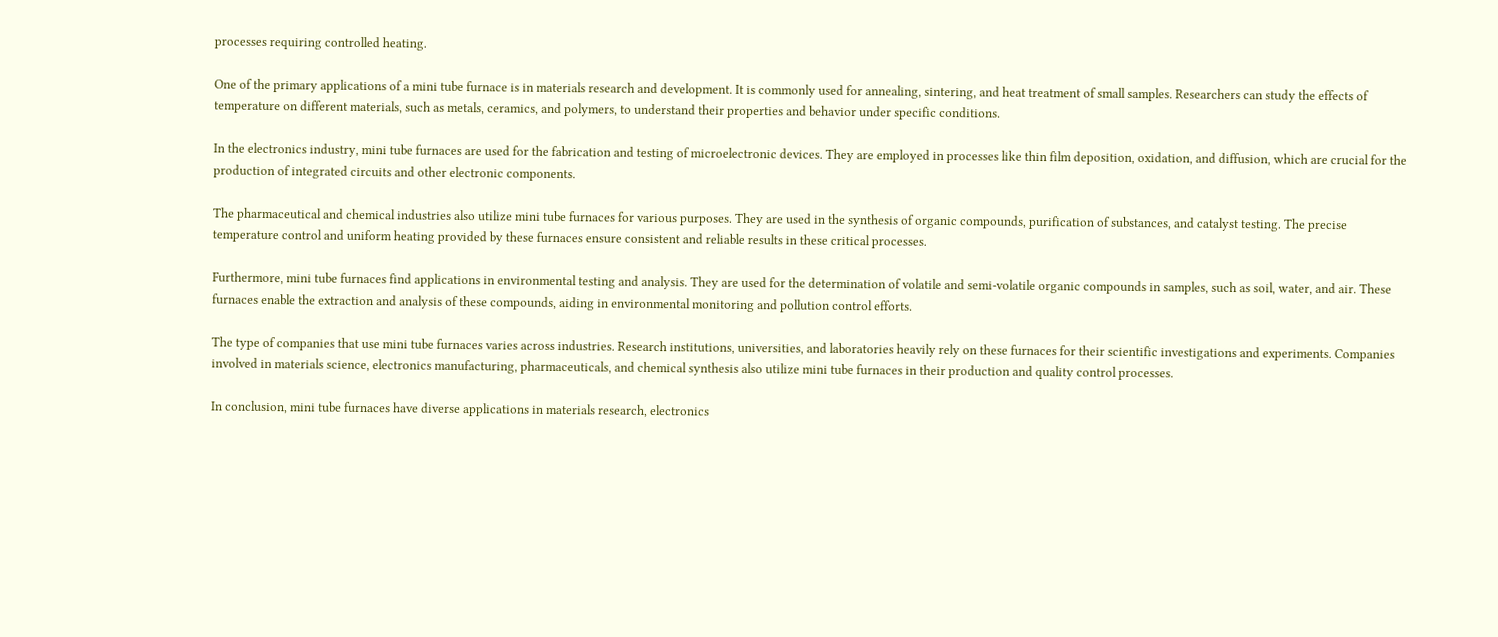processes requiring controlled heating.

One of the primary applications of a mini tube furnace is in materials research and development. It is commonly used for annealing, sintering, and heat treatment of small samples. Researchers can study the effects of temperature on different materials, such as metals, ceramics, and polymers, to understand their properties and behavior under specific conditions.

In the electronics industry, mini tube furnaces are used for the fabrication and testing of microelectronic devices. They are employed in processes like thin film deposition, oxidation, and diffusion, which are crucial for the production of integrated circuits and other electronic components.

The pharmaceutical and chemical industries also utilize mini tube furnaces for various purposes. They are used in the synthesis of organic compounds, purification of substances, and catalyst testing. The precise temperature control and uniform heating provided by these furnaces ensure consistent and reliable results in these critical processes.

Furthermore, mini tube furnaces find applications in environmental testing and analysis. They are used for the determination of volatile and semi-volatile organic compounds in samples, such as soil, water, and air. These furnaces enable the extraction and analysis of these compounds, aiding in environmental monitoring and pollution control efforts.

The type of companies that use mini tube furnaces varies across industries. Research institutions, universities, and laboratories heavily rely on these furnaces for their scientific investigations and experiments. Companies involved in materials science, electronics manufacturing, pharmaceuticals, and chemical synthesis also utilize mini tube furnaces in their production and quality control processes.

In conclusion, mini tube furnaces have diverse applications in materials research, electronics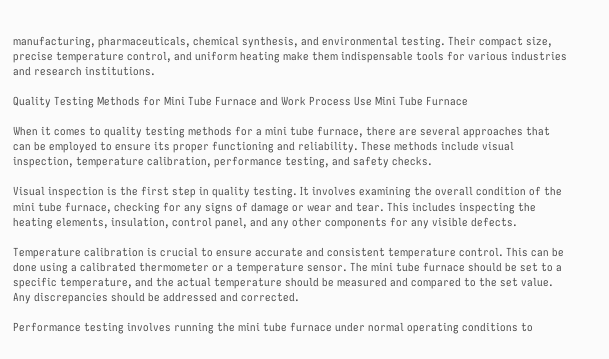manufacturing, pharmaceuticals, chemical synthesis, and environmental testing. Their compact size, precise temperature control, and uniform heating make them indispensable tools for various industries and research institutions.

Quality Testing Methods for Mini Tube Furnace and Work Process Use Mini Tube Furnace

When it comes to quality testing methods for a mini tube furnace, there are several approaches that can be employed to ensure its proper functioning and reliability. These methods include visual inspection, temperature calibration, performance testing, and safety checks.

Visual inspection is the first step in quality testing. It involves examining the overall condition of the mini tube furnace, checking for any signs of damage or wear and tear. This includes inspecting the heating elements, insulation, control panel, and any other components for any visible defects.

Temperature calibration is crucial to ensure accurate and consistent temperature control. This can be done using a calibrated thermometer or a temperature sensor. The mini tube furnace should be set to a specific temperature, and the actual temperature should be measured and compared to the set value. Any discrepancies should be addressed and corrected.

Performance testing involves running the mini tube furnace under normal operating conditions to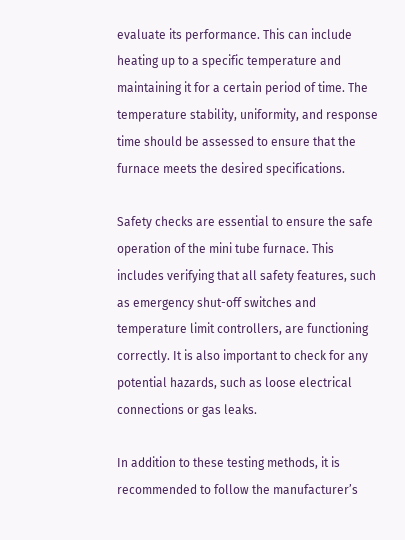evaluate its performance. This can include heating up to a specific temperature and maintaining it for a certain period of time. The temperature stability, uniformity, and response time should be assessed to ensure that the furnace meets the desired specifications.

Safety checks are essential to ensure the safe operation of the mini tube furnace. This includes verifying that all safety features, such as emergency shut-off switches and temperature limit controllers, are functioning correctly. It is also important to check for any potential hazards, such as loose electrical connections or gas leaks.

In addition to these testing methods, it is recommended to follow the manufacturer’s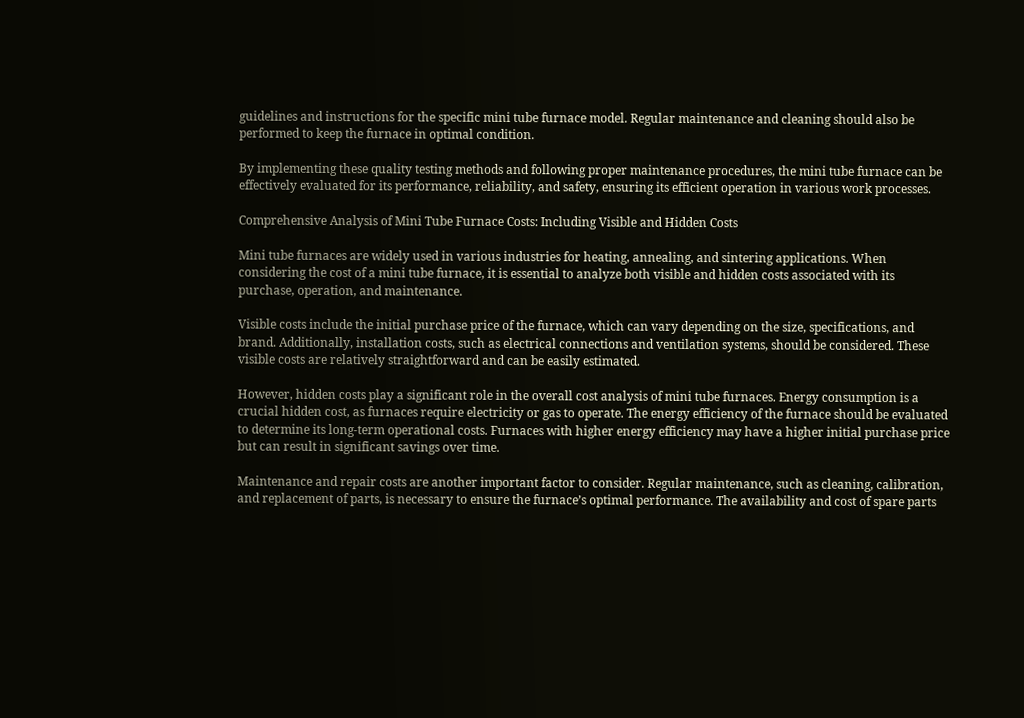guidelines and instructions for the specific mini tube furnace model. Regular maintenance and cleaning should also be performed to keep the furnace in optimal condition.

By implementing these quality testing methods and following proper maintenance procedures, the mini tube furnace can be effectively evaluated for its performance, reliability, and safety, ensuring its efficient operation in various work processes.

Comprehensive Analysis of Mini Tube Furnace Costs: Including Visible and Hidden Costs

Mini tube furnaces are widely used in various industries for heating, annealing, and sintering applications. When considering the cost of a mini tube furnace, it is essential to analyze both visible and hidden costs associated with its purchase, operation, and maintenance.

Visible costs include the initial purchase price of the furnace, which can vary depending on the size, specifications, and brand. Additionally, installation costs, such as electrical connections and ventilation systems, should be considered. These visible costs are relatively straightforward and can be easily estimated.

However, hidden costs play a significant role in the overall cost analysis of mini tube furnaces. Energy consumption is a crucial hidden cost, as furnaces require electricity or gas to operate. The energy efficiency of the furnace should be evaluated to determine its long-term operational costs. Furnaces with higher energy efficiency may have a higher initial purchase price but can result in significant savings over time.

Maintenance and repair costs are another important factor to consider. Regular maintenance, such as cleaning, calibration, and replacement of parts, is necessary to ensure the furnace’s optimal performance. The availability and cost of spare parts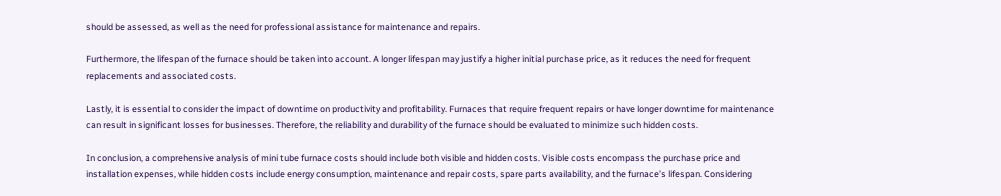should be assessed, as well as the need for professional assistance for maintenance and repairs.

Furthermore, the lifespan of the furnace should be taken into account. A longer lifespan may justify a higher initial purchase price, as it reduces the need for frequent replacements and associated costs.

Lastly, it is essential to consider the impact of downtime on productivity and profitability. Furnaces that require frequent repairs or have longer downtime for maintenance can result in significant losses for businesses. Therefore, the reliability and durability of the furnace should be evaluated to minimize such hidden costs.

In conclusion, a comprehensive analysis of mini tube furnace costs should include both visible and hidden costs. Visible costs encompass the purchase price and installation expenses, while hidden costs include energy consumption, maintenance and repair costs, spare parts availability, and the furnace’s lifespan. Considering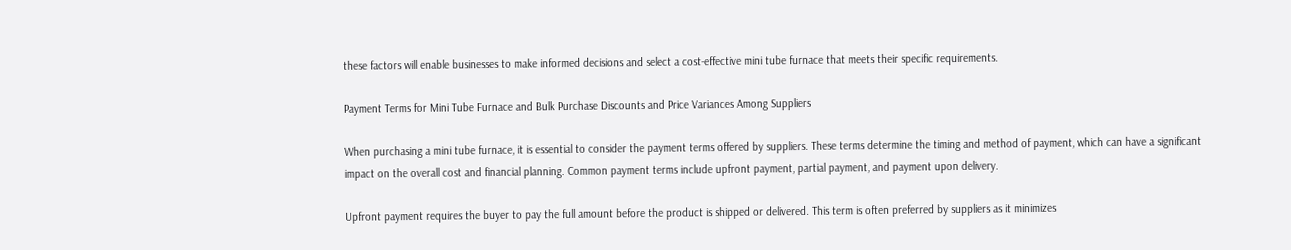these factors will enable businesses to make informed decisions and select a cost-effective mini tube furnace that meets their specific requirements.

Payment Terms for Mini Tube Furnace and Bulk Purchase Discounts and Price Variances Among Suppliers

When purchasing a mini tube furnace, it is essential to consider the payment terms offered by suppliers. These terms determine the timing and method of payment, which can have a significant impact on the overall cost and financial planning. Common payment terms include upfront payment, partial payment, and payment upon delivery.

Upfront payment requires the buyer to pay the full amount before the product is shipped or delivered. This term is often preferred by suppliers as it minimizes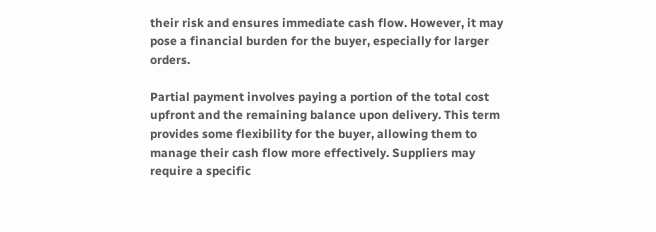their risk and ensures immediate cash flow. However, it may pose a financial burden for the buyer, especially for larger orders.

Partial payment involves paying a portion of the total cost upfront and the remaining balance upon delivery. This term provides some flexibility for the buyer, allowing them to manage their cash flow more effectively. Suppliers may require a specific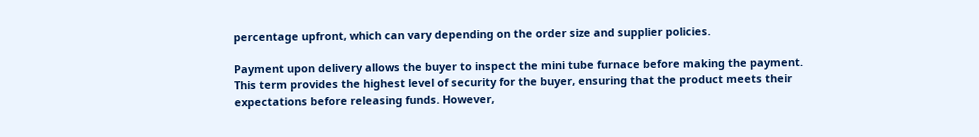percentage upfront, which can vary depending on the order size and supplier policies.

Payment upon delivery allows the buyer to inspect the mini tube furnace before making the payment. This term provides the highest level of security for the buyer, ensuring that the product meets their expectations before releasing funds. However,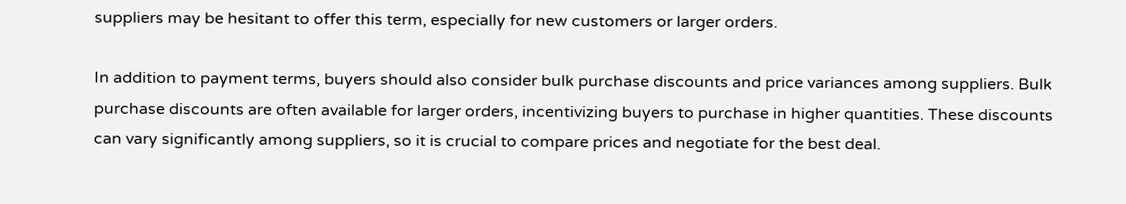suppliers may be hesitant to offer this term, especially for new customers or larger orders.

In addition to payment terms, buyers should also consider bulk purchase discounts and price variances among suppliers. Bulk purchase discounts are often available for larger orders, incentivizing buyers to purchase in higher quantities. These discounts can vary significantly among suppliers, so it is crucial to compare prices and negotiate for the best deal.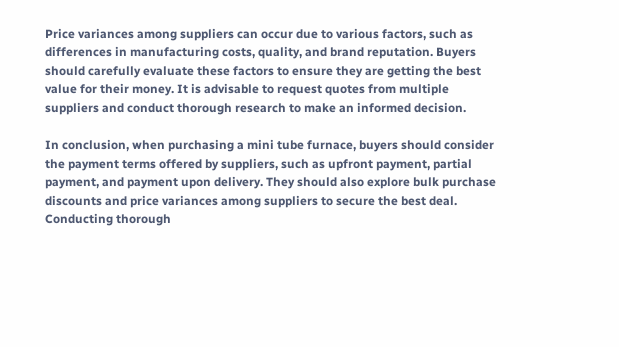Price variances among suppliers can occur due to various factors, such as differences in manufacturing costs, quality, and brand reputation. Buyers should carefully evaluate these factors to ensure they are getting the best value for their money. It is advisable to request quotes from multiple suppliers and conduct thorough research to make an informed decision.

In conclusion, when purchasing a mini tube furnace, buyers should consider the payment terms offered by suppliers, such as upfront payment, partial payment, and payment upon delivery. They should also explore bulk purchase discounts and price variances among suppliers to secure the best deal. Conducting thorough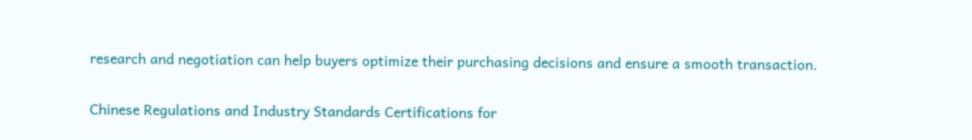research and negotiation can help buyers optimize their purchasing decisions and ensure a smooth transaction.

Chinese Regulations and Industry Standards Certifications for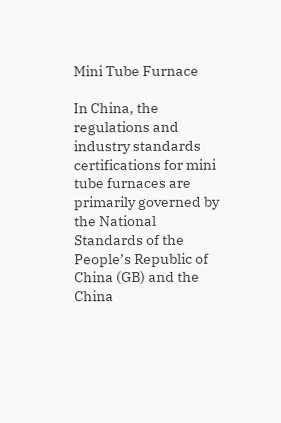Mini Tube Furnace

In China, the regulations and industry standards certifications for mini tube furnaces are primarily governed by the National Standards of the People’s Republic of China (GB) and the China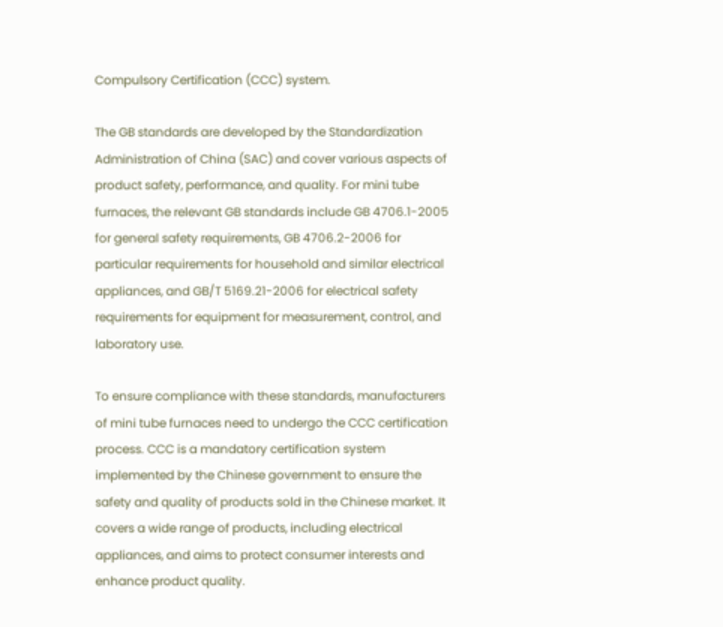Compulsory Certification (CCC) system.

The GB standards are developed by the Standardization Administration of China (SAC) and cover various aspects of product safety, performance, and quality. For mini tube furnaces, the relevant GB standards include GB 4706.1-2005 for general safety requirements, GB 4706.2-2006 for particular requirements for household and similar electrical appliances, and GB/T 5169.21-2006 for electrical safety requirements for equipment for measurement, control, and laboratory use.

To ensure compliance with these standards, manufacturers of mini tube furnaces need to undergo the CCC certification process. CCC is a mandatory certification system implemented by the Chinese government to ensure the safety and quality of products sold in the Chinese market. It covers a wide range of products, including electrical appliances, and aims to protect consumer interests and enhance product quality.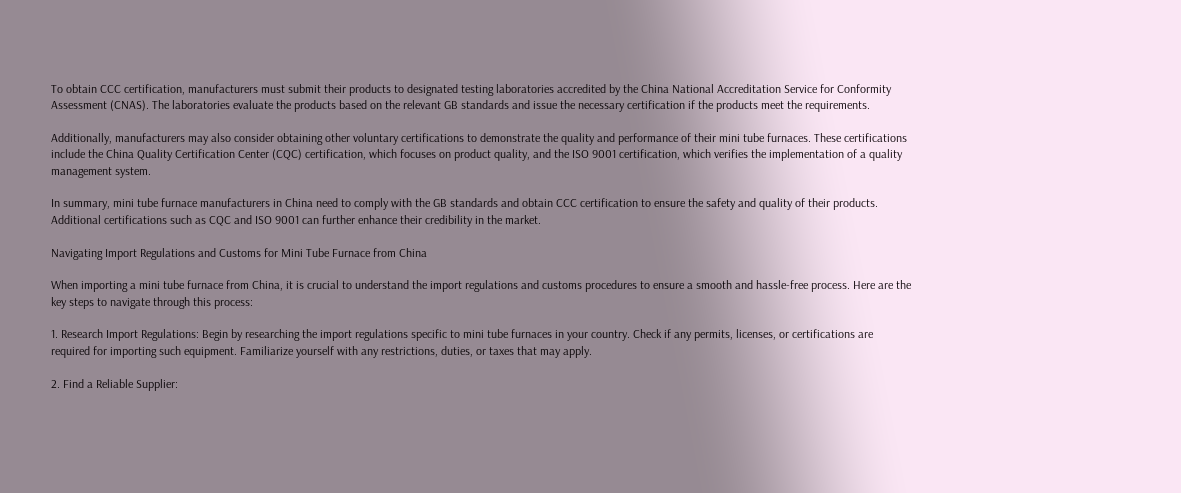To obtain CCC certification, manufacturers must submit their products to designated testing laboratories accredited by the China National Accreditation Service for Conformity Assessment (CNAS). The laboratories evaluate the products based on the relevant GB standards and issue the necessary certification if the products meet the requirements.

Additionally, manufacturers may also consider obtaining other voluntary certifications to demonstrate the quality and performance of their mini tube furnaces. These certifications include the China Quality Certification Center (CQC) certification, which focuses on product quality, and the ISO 9001 certification, which verifies the implementation of a quality management system.

In summary, mini tube furnace manufacturers in China need to comply with the GB standards and obtain CCC certification to ensure the safety and quality of their products. Additional certifications such as CQC and ISO 9001 can further enhance their credibility in the market.

Navigating Import Regulations and Customs for Mini Tube Furnace from China

When importing a mini tube furnace from China, it is crucial to understand the import regulations and customs procedures to ensure a smooth and hassle-free process. Here are the key steps to navigate through this process:

1. Research Import Regulations: Begin by researching the import regulations specific to mini tube furnaces in your country. Check if any permits, licenses, or certifications are required for importing such equipment. Familiarize yourself with any restrictions, duties, or taxes that may apply.

2. Find a Reliable Supplier: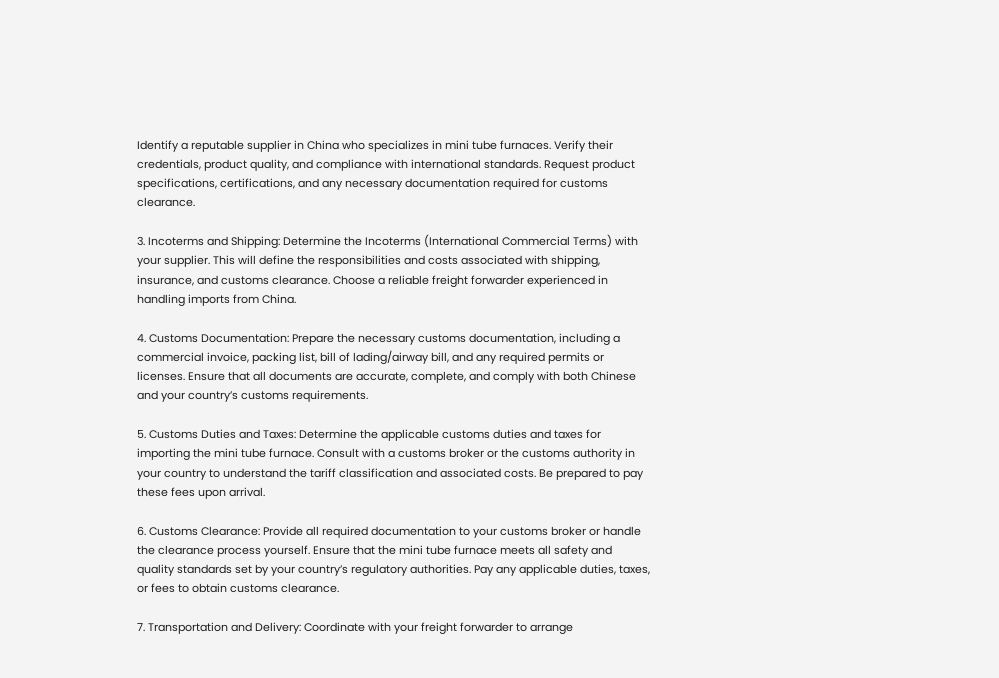Identify a reputable supplier in China who specializes in mini tube furnaces. Verify their credentials, product quality, and compliance with international standards. Request product specifications, certifications, and any necessary documentation required for customs clearance.

3. Incoterms and Shipping: Determine the Incoterms (International Commercial Terms) with your supplier. This will define the responsibilities and costs associated with shipping, insurance, and customs clearance. Choose a reliable freight forwarder experienced in handling imports from China.

4. Customs Documentation: Prepare the necessary customs documentation, including a commercial invoice, packing list, bill of lading/airway bill, and any required permits or licenses. Ensure that all documents are accurate, complete, and comply with both Chinese and your country’s customs requirements.

5. Customs Duties and Taxes: Determine the applicable customs duties and taxes for importing the mini tube furnace. Consult with a customs broker or the customs authority in your country to understand the tariff classification and associated costs. Be prepared to pay these fees upon arrival.

6. Customs Clearance: Provide all required documentation to your customs broker or handle the clearance process yourself. Ensure that the mini tube furnace meets all safety and quality standards set by your country’s regulatory authorities. Pay any applicable duties, taxes, or fees to obtain customs clearance.

7. Transportation and Delivery: Coordinate with your freight forwarder to arrange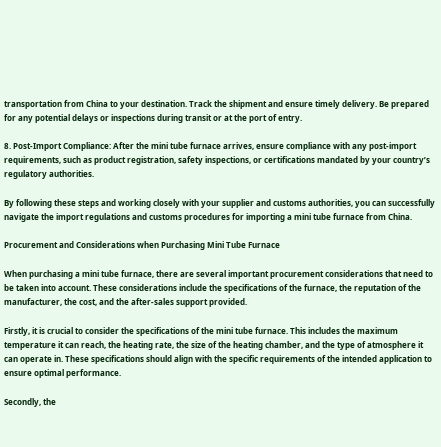transportation from China to your destination. Track the shipment and ensure timely delivery. Be prepared for any potential delays or inspections during transit or at the port of entry.

8. Post-Import Compliance: After the mini tube furnace arrives, ensure compliance with any post-import requirements, such as product registration, safety inspections, or certifications mandated by your country’s regulatory authorities.

By following these steps and working closely with your supplier and customs authorities, you can successfully navigate the import regulations and customs procedures for importing a mini tube furnace from China.

Procurement and Considerations when Purchasing Mini Tube Furnace

When purchasing a mini tube furnace, there are several important procurement considerations that need to be taken into account. These considerations include the specifications of the furnace, the reputation of the manufacturer, the cost, and the after-sales support provided.

Firstly, it is crucial to consider the specifications of the mini tube furnace. This includes the maximum temperature it can reach, the heating rate, the size of the heating chamber, and the type of atmosphere it can operate in. These specifications should align with the specific requirements of the intended application to ensure optimal performance.

Secondly, the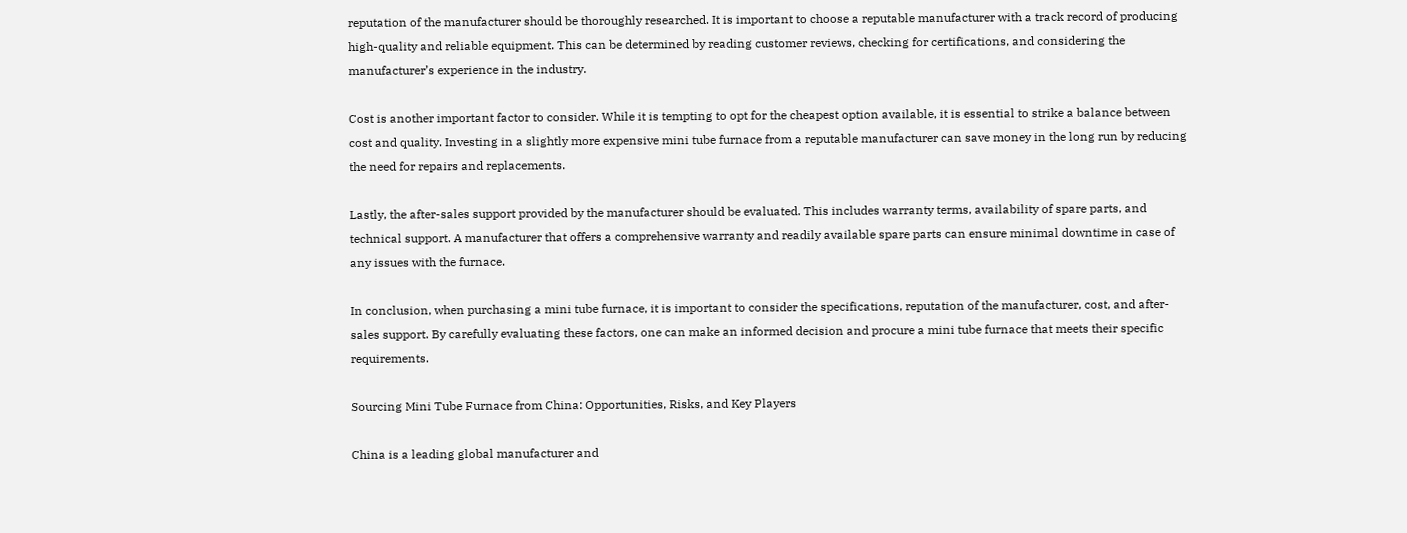reputation of the manufacturer should be thoroughly researched. It is important to choose a reputable manufacturer with a track record of producing high-quality and reliable equipment. This can be determined by reading customer reviews, checking for certifications, and considering the manufacturer’s experience in the industry.

Cost is another important factor to consider. While it is tempting to opt for the cheapest option available, it is essential to strike a balance between cost and quality. Investing in a slightly more expensive mini tube furnace from a reputable manufacturer can save money in the long run by reducing the need for repairs and replacements.

Lastly, the after-sales support provided by the manufacturer should be evaluated. This includes warranty terms, availability of spare parts, and technical support. A manufacturer that offers a comprehensive warranty and readily available spare parts can ensure minimal downtime in case of any issues with the furnace.

In conclusion, when purchasing a mini tube furnace, it is important to consider the specifications, reputation of the manufacturer, cost, and after-sales support. By carefully evaluating these factors, one can make an informed decision and procure a mini tube furnace that meets their specific requirements.

Sourcing Mini Tube Furnace from China: Opportunities, Risks, and Key Players

China is a leading global manufacturer and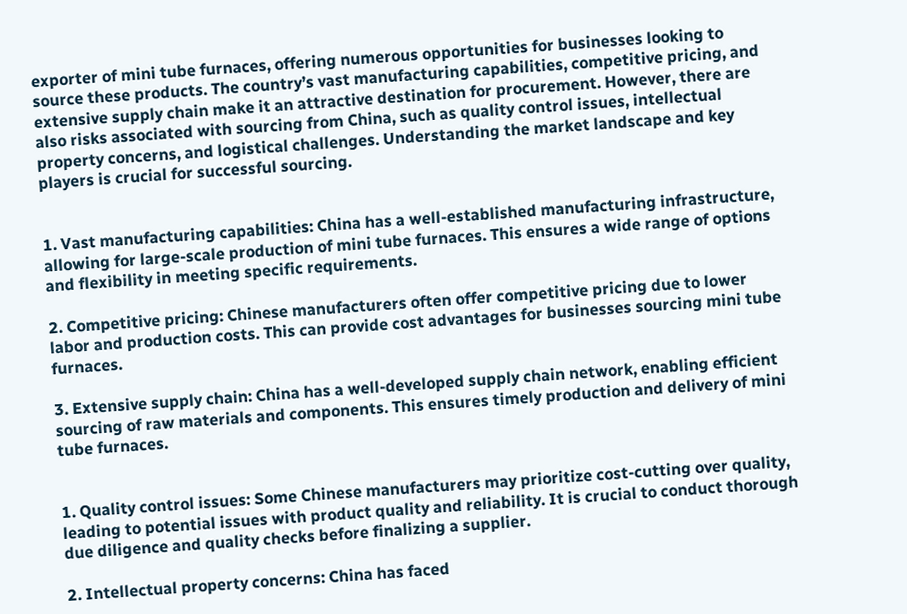exporter of mini tube furnaces, offering numerous opportunities for businesses looking to source these products. The country’s vast manufacturing capabilities, competitive pricing, and extensive supply chain make it an attractive destination for procurement. However, there are also risks associated with sourcing from China, such as quality control issues, intellectual property concerns, and logistical challenges. Understanding the market landscape and key players is crucial for successful sourcing.


1. Vast manufacturing capabilities: China has a well-established manufacturing infrastructure, allowing for large-scale production of mini tube furnaces. This ensures a wide range of options and flexibility in meeting specific requirements.

2. Competitive pricing: Chinese manufacturers often offer competitive pricing due to lower labor and production costs. This can provide cost advantages for businesses sourcing mini tube furnaces.

3. Extensive supply chain: China has a well-developed supply chain network, enabling efficient sourcing of raw materials and components. This ensures timely production and delivery of mini tube furnaces.


1. Quality control issues: Some Chinese manufacturers may prioritize cost-cutting over quality, leading to potential issues with product quality and reliability. It is crucial to conduct thorough due diligence and quality checks before finalizing a supplier.

2. Intellectual property concerns: China has faced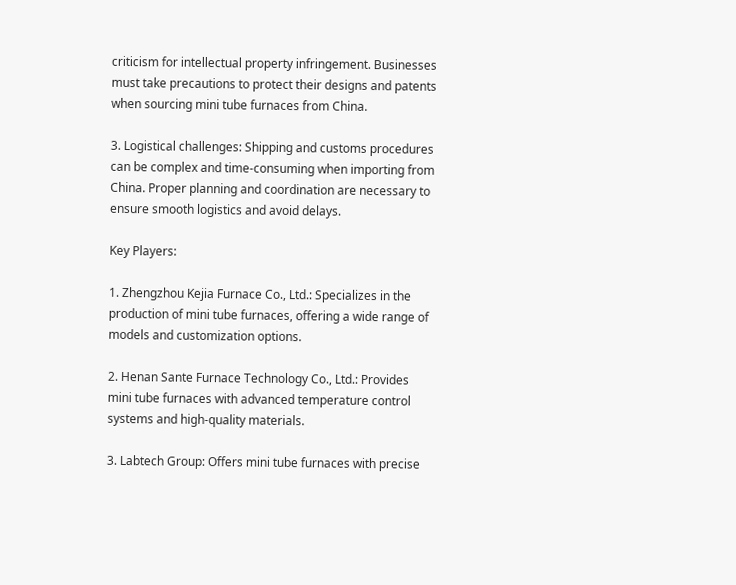criticism for intellectual property infringement. Businesses must take precautions to protect their designs and patents when sourcing mini tube furnaces from China.

3. Logistical challenges: Shipping and customs procedures can be complex and time-consuming when importing from China. Proper planning and coordination are necessary to ensure smooth logistics and avoid delays.

Key Players:

1. Zhengzhou Kejia Furnace Co., Ltd.: Specializes in the production of mini tube furnaces, offering a wide range of models and customization options.

2. Henan Sante Furnace Technology Co., Ltd.: Provides mini tube furnaces with advanced temperature control systems and high-quality materials.

3. Labtech Group: Offers mini tube furnaces with precise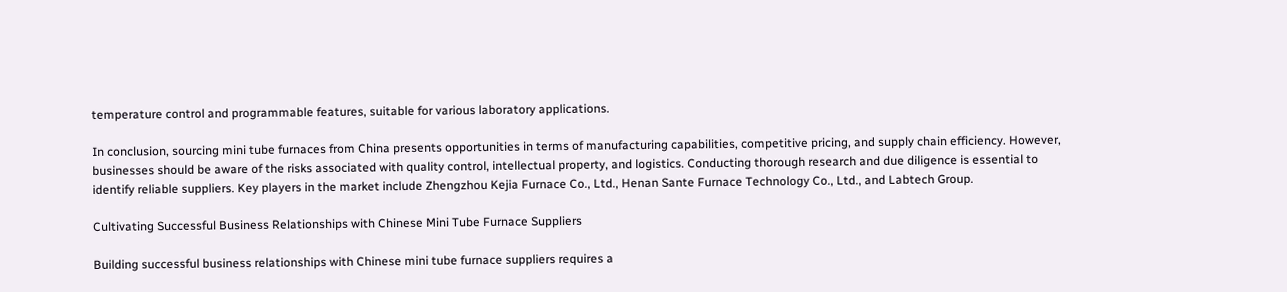temperature control and programmable features, suitable for various laboratory applications.

In conclusion, sourcing mini tube furnaces from China presents opportunities in terms of manufacturing capabilities, competitive pricing, and supply chain efficiency. However, businesses should be aware of the risks associated with quality control, intellectual property, and logistics. Conducting thorough research and due diligence is essential to identify reliable suppliers. Key players in the market include Zhengzhou Kejia Furnace Co., Ltd., Henan Sante Furnace Technology Co., Ltd., and Labtech Group.

Cultivating Successful Business Relationships with Chinese Mini Tube Furnace Suppliers

Building successful business relationships with Chinese mini tube furnace suppliers requires a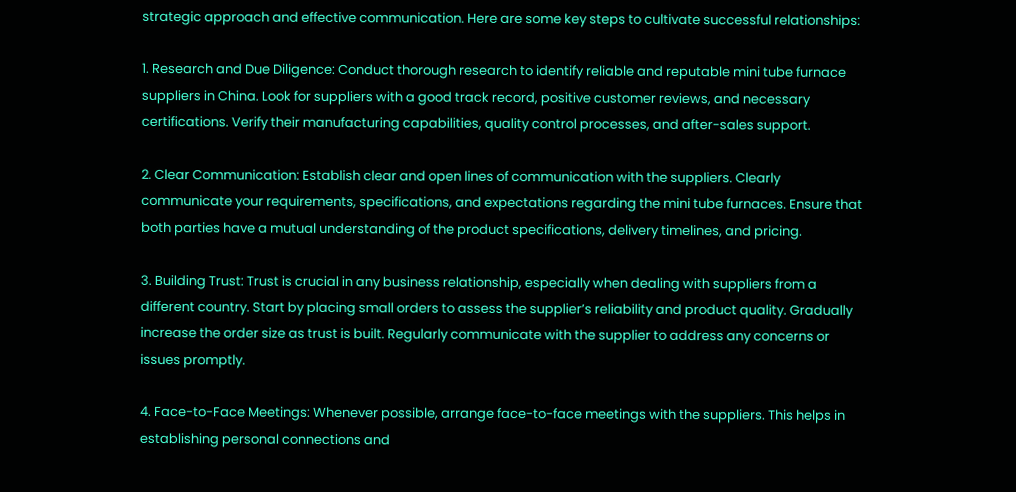strategic approach and effective communication. Here are some key steps to cultivate successful relationships:

1. Research and Due Diligence: Conduct thorough research to identify reliable and reputable mini tube furnace suppliers in China. Look for suppliers with a good track record, positive customer reviews, and necessary certifications. Verify their manufacturing capabilities, quality control processes, and after-sales support.

2. Clear Communication: Establish clear and open lines of communication with the suppliers. Clearly communicate your requirements, specifications, and expectations regarding the mini tube furnaces. Ensure that both parties have a mutual understanding of the product specifications, delivery timelines, and pricing.

3. Building Trust: Trust is crucial in any business relationship, especially when dealing with suppliers from a different country. Start by placing small orders to assess the supplier’s reliability and product quality. Gradually increase the order size as trust is built. Regularly communicate with the supplier to address any concerns or issues promptly.

4. Face-to-Face Meetings: Whenever possible, arrange face-to-face meetings with the suppliers. This helps in establishing personal connections and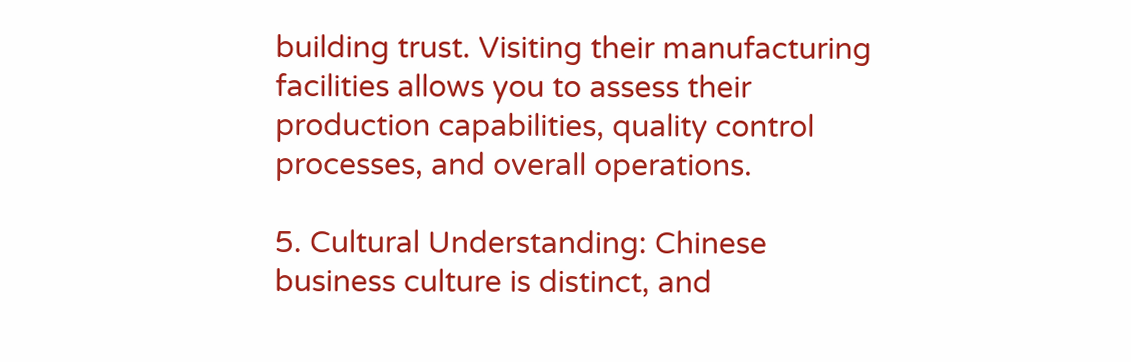building trust. Visiting their manufacturing facilities allows you to assess their production capabilities, quality control processes, and overall operations.

5. Cultural Understanding: Chinese business culture is distinct, and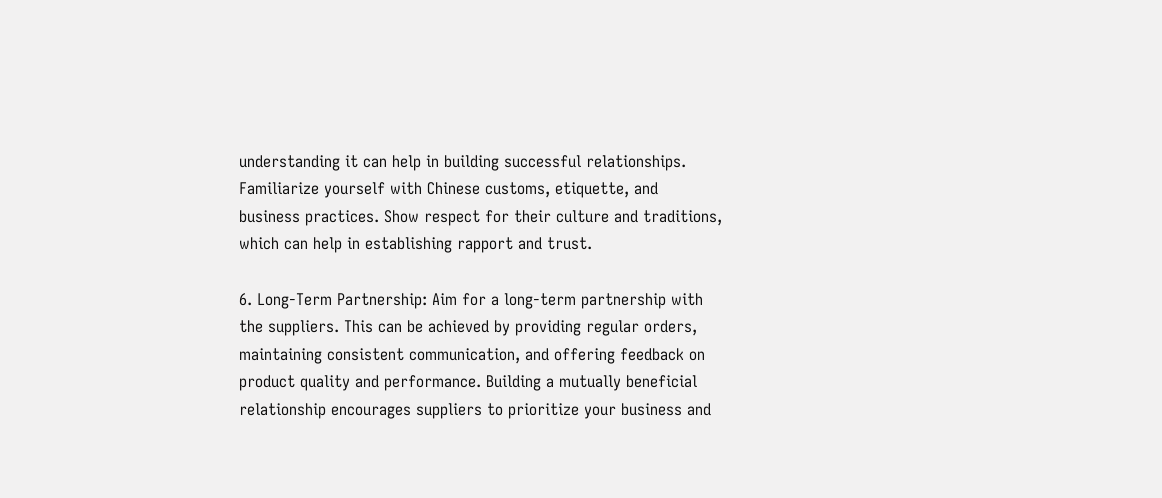understanding it can help in building successful relationships. Familiarize yourself with Chinese customs, etiquette, and business practices. Show respect for their culture and traditions, which can help in establishing rapport and trust.

6. Long-Term Partnership: Aim for a long-term partnership with the suppliers. This can be achieved by providing regular orders, maintaining consistent communication, and offering feedback on product quality and performance. Building a mutually beneficial relationship encourages suppliers to prioritize your business and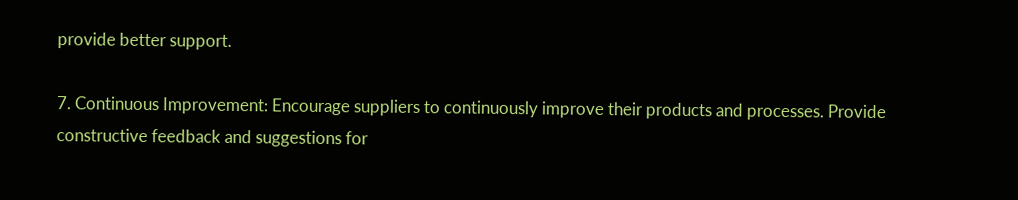provide better support.

7. Continuous Improvement: Encourage suppliers to continuously improve their products and processes. Provide constructive feedback and suggestions for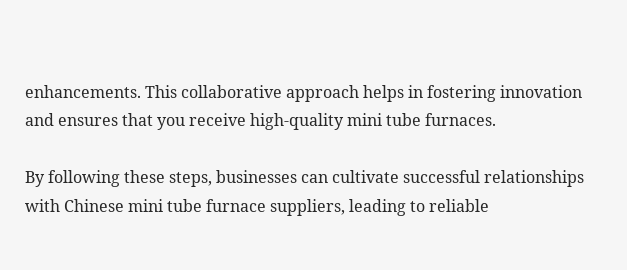enhancements. This collaborative approach helps in fostering innovation and ensures that you receive high-quality mini tube furnaces.

By following these steps, businesses can cultivate successful relationships with Chinese mini tube furnace suppliers, leading to reliable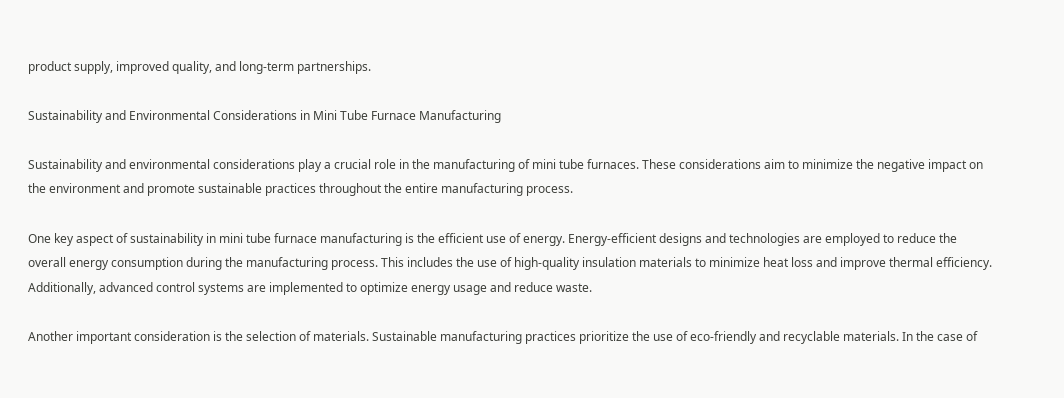product supply, improved quality, and long-term partnerships.

Sustainability and Environmental Considerations in Mini Tube Furnace Manufacturing

Sustainability and environmental considerations play a crucial role in the manufacturing of mini tube furnaces. These considerations aim to minimize the negative impact on the environment and promote sustainable practices throughout the entire manufacturing process.

One key aspect of sustainability in mini tube furnace manufacturing is the efficient use of energy. Energy-efficient designs and technologies are employed to reduce the overall energy consumption during the manufacturing process. This includes the use of high-quality insulation materials to minimize heat loss and improve thermal efficiency. Additionally, advanced control systems are implemented to optimize energy usage and reduce waste.

Another important consideration is the selection of materials. Sustainable manufacturing practices prioritize the use of eco-friendly and recyclable materials. In the case of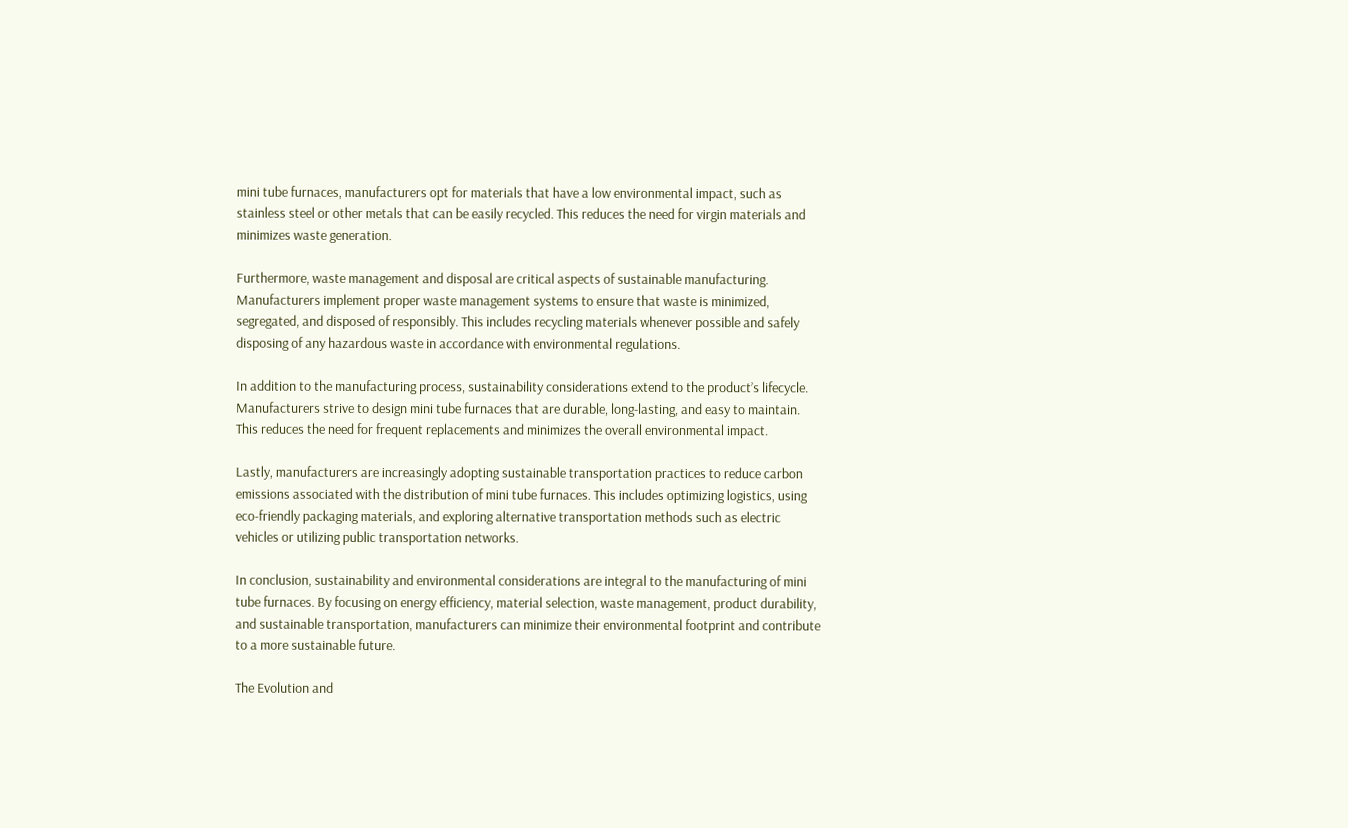mini tube furnaces, manufacturers opt for materials that have a low environmental impact, such as stainless steel or other metals that can be easily recycled. This reduces the need for virgin materials and minimizes waste generation.

Furthermore, waste management and disposal are critical aspects of sustainable manufacturing. Manufacturers implement proper waste management systems to ensure that waste is minimized, segregated, and disposed of responsibly. This includes recycling materials whenever possible and safely disposing of any hazardous waste in accordance with environmental regulations.

In addition to the manufacturing process, sustainability considerations extend to the product’s lifecycle. Manufacturers strive to design mini tube furnaces that are durable, long-lasting, and easy to maintain. This reduces the need for frequent replacements and minimizes the overall environmental impact.

Lastly, manufacturers are increasingly adopting sustainable transportation practices to reduce carbon emissions associated with the distribution of mini tube furnaces. This includes optimizing logistics, using eco-friendly packaging materials, and exploring alternative transportation methods such as electric vehicles or utilizing public transportation networks.

In conclusion, sustainability and environmental considerations are integral to the manufacturing of mini tube furnaces. By focusing on energy efficiency, material selection, waste management, product durability, and sustainable transportation, manufacturers can minimize their environmental footprint and contribute to a more sustainable future.

The Evolution and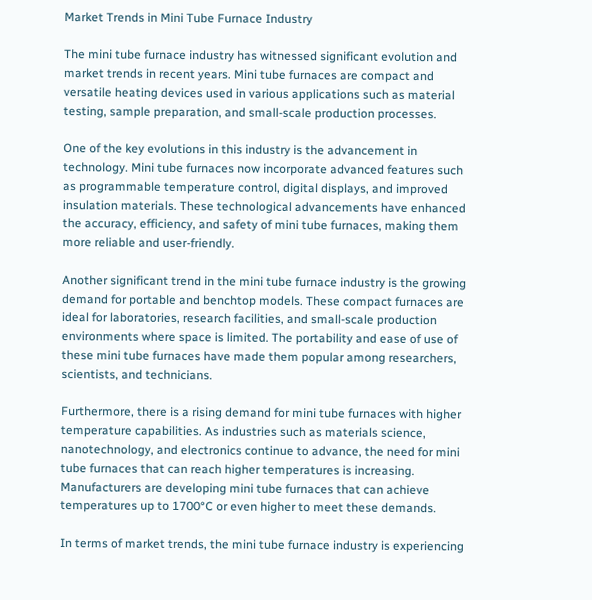Market Trends in Mini Tube Furnace Industry

The mini tube furnace industry has witnessed significant evolution and market trends in recent years. Mini tube furnaces are compact and versatile heating devices used in various applications such as material testing, sample preparation, and small-scale production processes.

One of the key evolutions in this industry is the advancement in technology. Mini tube furnaces now incorporate advanced features such as programmable temperature control, digital displays, and improved insulation materials. These technological advancements have enhanced the accuracy, efficiency, and safety of mini tube furnaces, making them more reliable and user-friendly.

Another significant trend in the mini tube furnace industry is the growing demand for portable and benchtop models. These compact furnaces are ideal for laboratories, research facilities, and small-scale production environments where space is limited. The portability and ease of use of these mini tube furnaces have made them popular among researchers, scientists, and technicians.

Furthermore, there is a rising demand for mini tube furnaces with higher temperature capabilities. As industries such as materials science, nanotechnology, and electronics continue to advance, the need for mini tube furnaces that can reach higher temperatures is increasing. Manufacturers are developing mini tube furnaces that can achieve temperatures up to 1700°C or even higher to meet these demands.

In terms of market trends, the mini tube furnace industry is experiencing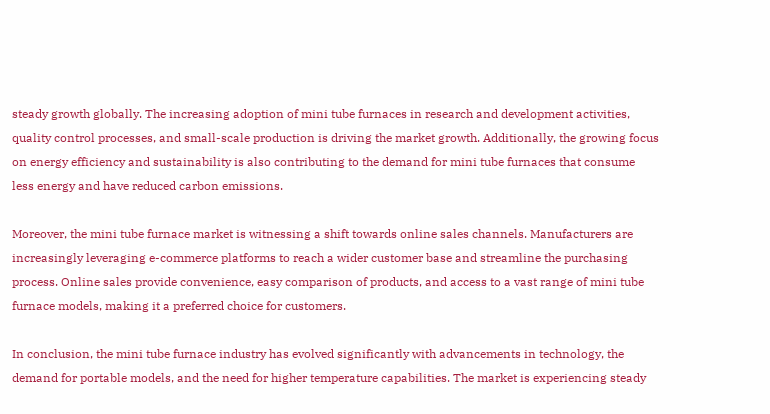steady growth globally. The increasing adoption of mini tube furnaces in research and development activities, quality control processes, and small-scale production is driving the market growth. Additionally, the growing focus on energy efficiency and sustainability is also contributing to the demand for mini tube furnaces that consume less energy and have reduced carbon emissions.

Moreover, the mini tube furnace market is witnessing a shift towards online sales channels. Manufacturers are increasingly leveraging e-commerce platforms to reach a wider customer base and streamline the purchasing process. Online sales provide convenience, easy comparison of products, and access to a vast range of mini tube furnace models, making it a preferred choice for customers.

In conclusion, the mini tube furnace industry has evolved significantly with advancements in technology, the demand for portable models, and the need for higher temperature capabilities. The market is experiencing steady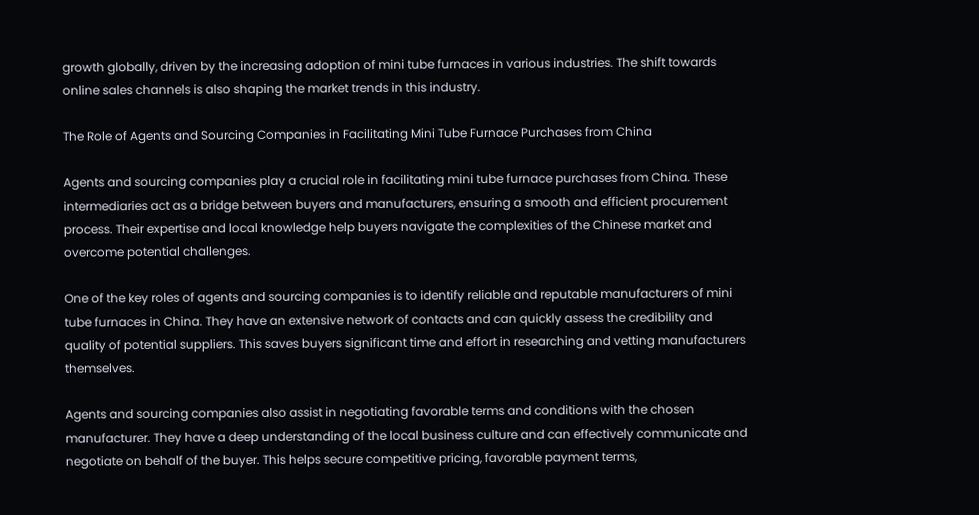growth globally, driven by the increasing adoption of mini tube furnaces in various industries. The shift towards online sales channels is also shaping the market trends in this industry.

The Role of Agents and Sourcing Companies in Facilitating Mini Tube Furnace Purchases from China

Agents and sourcing companies play a crucial role in facilitating mini tube furnace purchases from China. These intermediaries act as a bridge between buyers and manufacturers, ensuring a smooth and efficient procurement process. Their expertise and local knowledge help buyers navigate the complexities of the Chinese market and overcome potential challenges.

One of the key roles of agents and sourcing companies is to identify reliable and reputable manufacturers of mini tube furnaces in China. They have an extensive network of contacts and can quickly assess the credibility and quality of potential suppliers. This saves buyers significant time and effort in researching and vetting manufacturers themselves.

Agents and sourcing companies also assist in negotiating favorable terms and conditions with the chosen manufacturer. They have a deep understanding of the local business culture and can effectively communicate and negotiate on behalf of the buyer. This helps secure competitive pricing, favorable payment terms,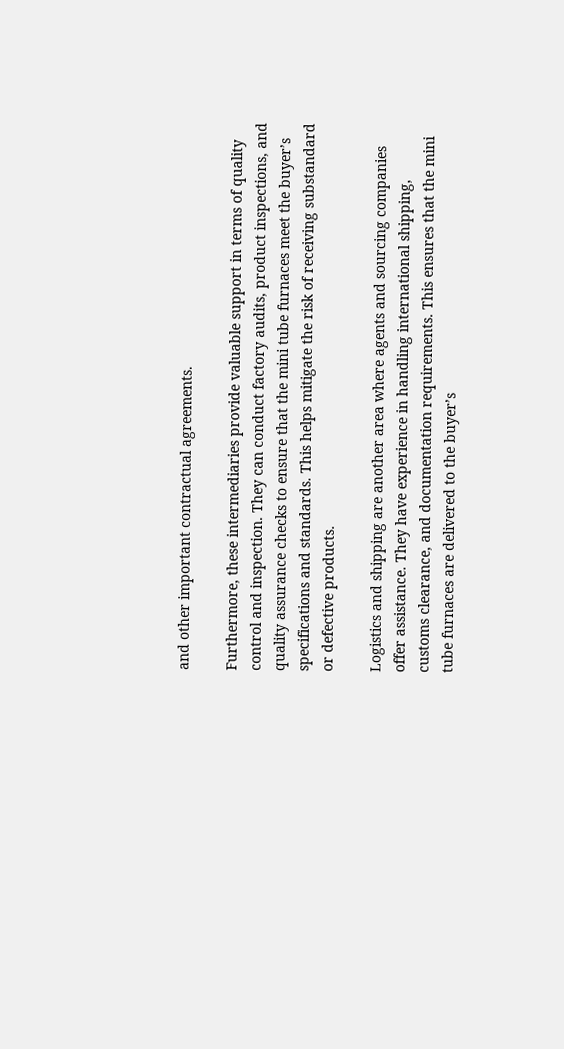and other important contractual agreements.

Furthermore, these intermediaries provide valuable support in terms of quality control and inspection. They can conduct factory audits, product inspections, and quality assurance checks to ensure that the mini tube furnaces meet the buyer’s specifications and standards. This helps mitigate the risk of receiving substandard or defective products.

Logistics and shipping are another area where agents and sourcing companies offer assistance. They have experience in handling international shipping, customs clearance, and documentation requirements. This ensures that the mini tube furnaces are delivered to the buyer’s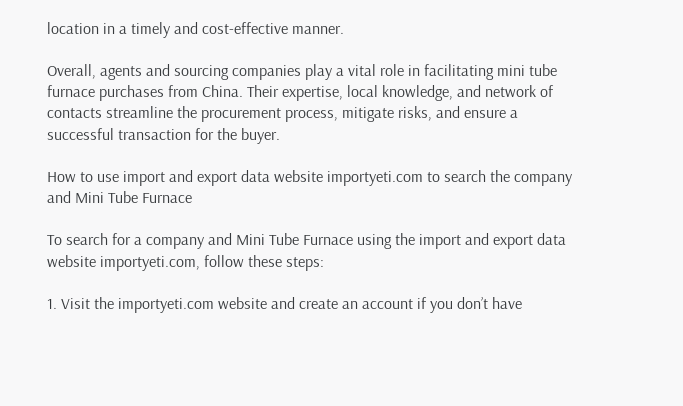location in a timely and cost-effective manner.

Overall, agents and sourcing companies play a vital role in facilitating mini tube furnace purchases from China. Their expertise, local knowledge, and network of contacts streamline the procurement process, mitigate risks, and ensure a successful transaction for the buyer.

How to use import and export data website importyeti.com to search the company and Mini Tube Furnace

To search for a company and Mini Tube Furnace using the import and export data website importyeti.com, follow these steps:

1. Visit the importyeti.com website and create an account if you don’t have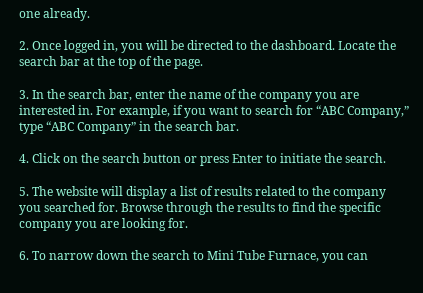one already.

2. Once logged in, you will be directed to the dashboard. Locate the search bar at the top of the page.

3. In the search bar, enter the name of the company you are interested in. For example, if you want to search for “ABC Company,” type “ABC Company” in the search bar.

4. Click on the search button or press Enter to initiate the search.

5. The website will display a list of results related to the company you searched for. Browse through the results to find the specific company you are looking for.

6. To narrow down the search to Mini Tube Furnace, you can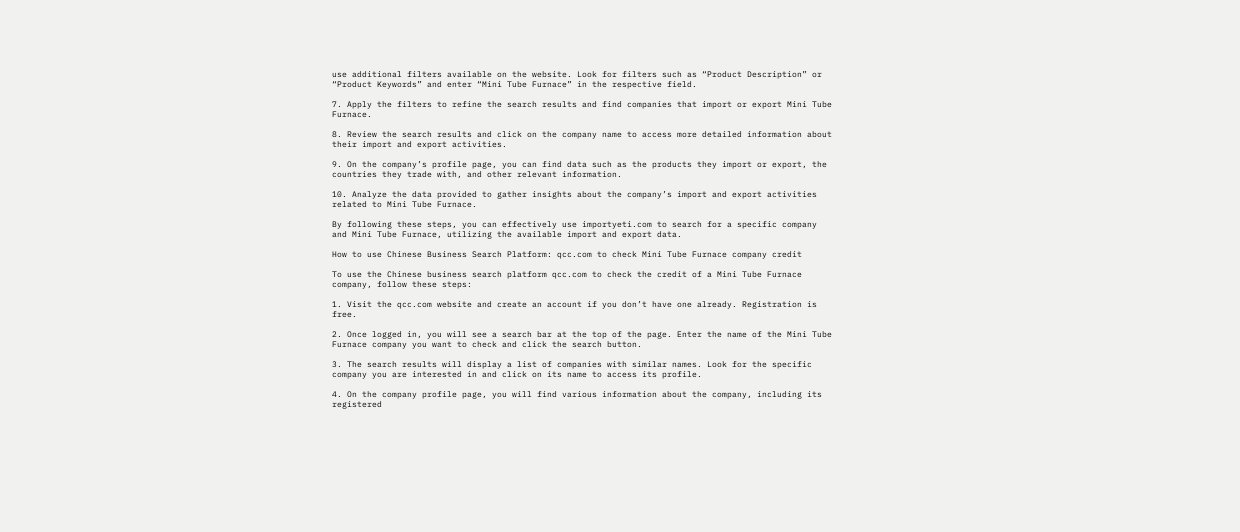use additional filters available on the website. Look for filters such as “Product Description” or “Product Keywords” and enter “Mini Tube Furnace” in the respective field.

7. Apply the filters to refine the search results and find companies that import or export Mini Tube Furnace.

8. Review the search results and click on the company name to access more detailed information about their import and export activities.

9. On the company’s profile page, you can find data such as the products they import or export, the countries they trade with, and other relevant information.

10. Analyze the data provided to gather insights about the company’s import and export activities related to Mini Tube Furnace.

By following these steps, you can effectively use importyeti.com to search for a specific company and Mini Tube Furnace, utilizing the available import and export data.

How to use Chinese Business Search Platform: qcc.com to check Mini Tube Furnace company credit

To use the Chinese business search platform qcc.com to check the credit of a Mini Tube Furnace company, follow these steps:

1. Visit the qcc.com website and create an account if you don’t have one already. Registration is free.

2. Once logged in, you will see a search bar at the top of the page. Enter the name of the Mini Tube Furnace company you want to check and click the search button.

3. The search results will display a list of companies with similar names. Look for the specific company you are interested in and click on its name to access its profile.

4. On the company profile page, you will find various information about the company, including its registered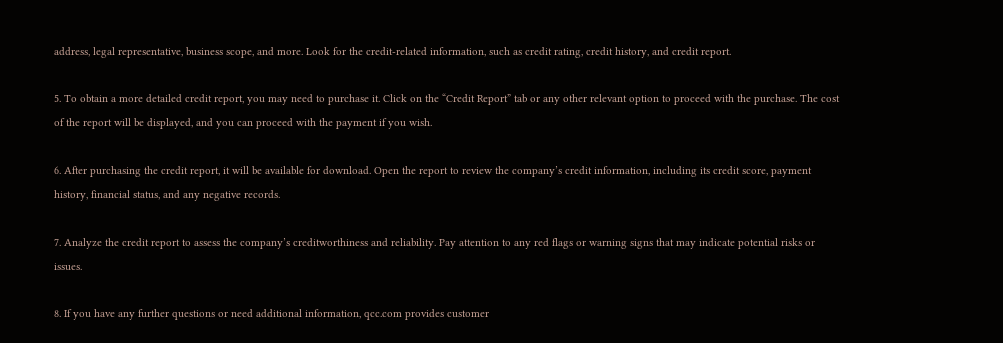address, legal representative, business scope, and more. Look for the credit-related information, such as credit rating, credit history, and credit report.

5. To obtain a more detailed credit report, you may need to purchase it. Click on the “Credit Report” tab or any other relevant option to proceed with the purchase. The cost of the report will be displayed, and you can proceed with the payment if you wish.

6. After purchasing the credit report, it will be available for download. Open the report to review the company’s credit information, including its credit score, payment history, financial status, and any negative records.

7. Analyze the credit report to assess the company’s creditworthiness and reliability. Pay attention to any red flags or warning signs that may indicate potential risks or issues.

8. If you have any further questions or need additional information, qcc.com provides customer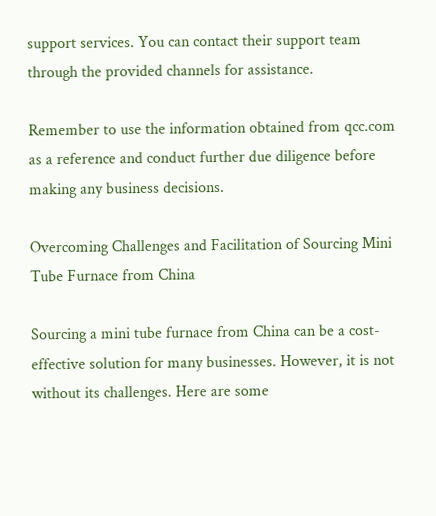support services. You can contact their support team through the provided channels for assistance.

Remember to use the information obtained from qcc.com as a reference and conduct further due diligence before making any business decisions.

Overcoming Challenges and Facilitation of Sourcing Mini Tube Furnace from China

Sourcing a mini tube furnace from China can be a cost-effective solution for many businesses. However, it is not without its challenges. Here are some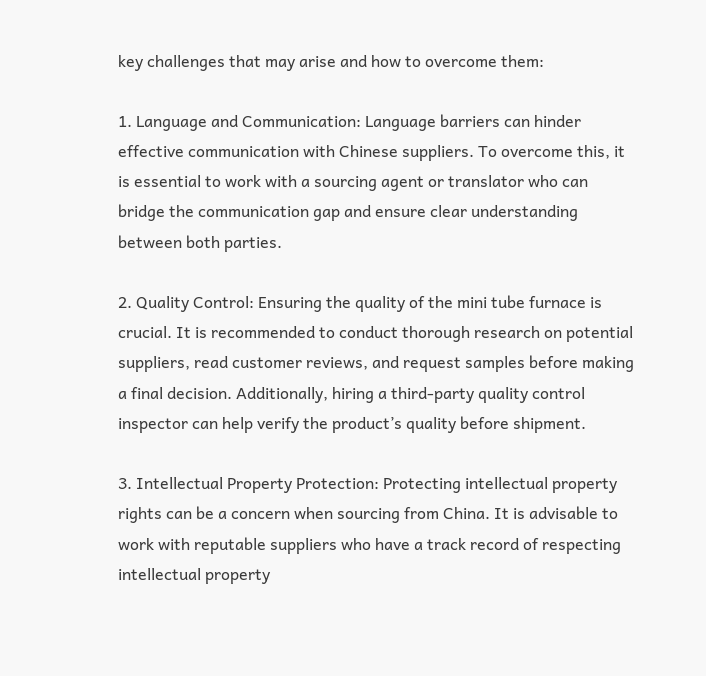key challenges that may arise and how to overcome them:

1. Language and Communication: Language barriers can hinder effective communication with Chinese suppliers. To overcome this, it is essential to work with a sourcing agent or translator who can bridge the communication gap and ensure clear understanding between both parties.

2. Quality Control: Ensuring the quality of the mini tube furnace is crucial. It is recommended to conduct thorough research on potential suppliers, read customer reviews, and request samples before making a final decision. Additionally, hiring a third-party quality control inspector can help verify the product’s quality before shipment.

3. Intellectual Property Protection: Protecting intellectual property rights can be a concern when sourcing from China. It is advisable to work with reputable suppliers who have a track record of respecting intellectual property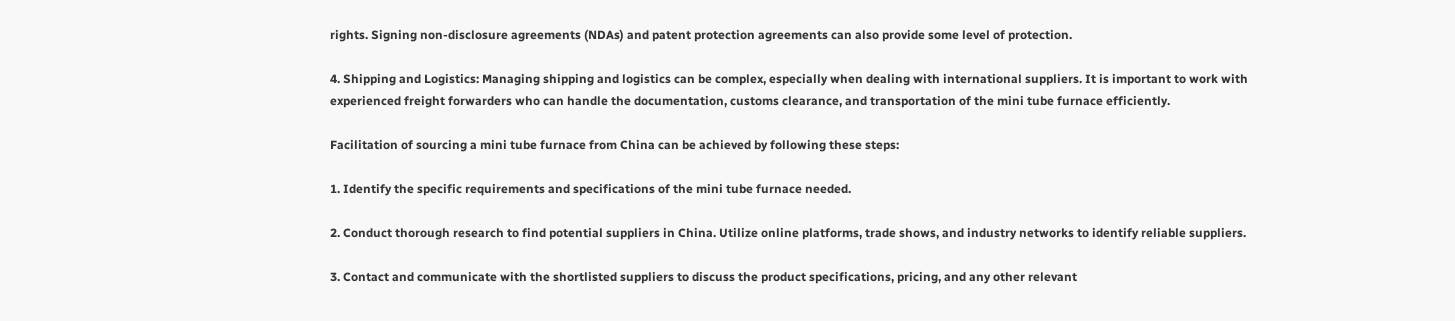rights. Signing non-disclosure agreements (NDAs) and patent protection agreements can also provide some level of protection.

4. Shipping and Logistics: Managing shipping and logistics can be complex, especially when dealing with international suppliers. It is important to work with experienced freight forwarders who can handle the documentation, customs clearance, and transportation of the mini tube furnace efficiently.

Facilitation of sourcing a mini tube furnace from China can be achieved by following these steps:

1. Identify the specific requirements and specifications of the mini tube furnace needed.

2. Conduct thorough research to find potential suppliers in China. Utilize online platforms, trade shows, and industry networks to identify reliable suppliers.

3. Contact and communicate with the shortlisted suppliers to discuss the product specifications, pricing, and any other relevant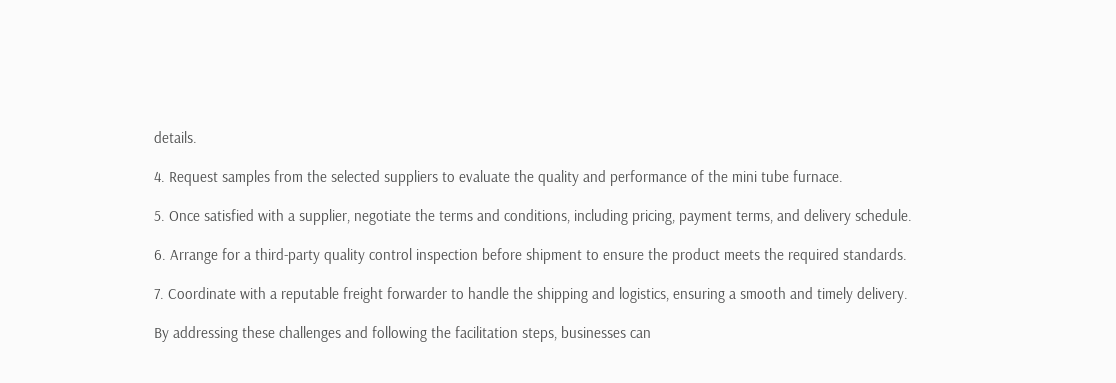details.

4. Request samples from the selected suppliers to evaluate the quality and performance of the mini tube furnace.

5. Once satisfied with a supplier, negotiate the terms and conditions, including pricing, payment terms, and delivery schedule.

6. Arrange for a third-party quality control inspection before shipment to ensure the product meets the required standards.

7. Coordinate with a reputable freight forwarder to handle the shipping and logistics, ensuring a smooth and timely delivery.

By addressing these challenges and following the facilitation steps, businesses can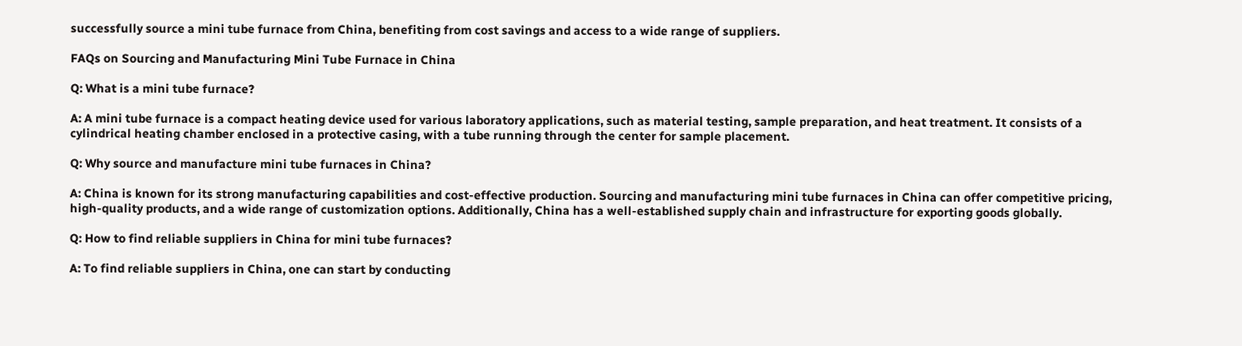successfully source a mini tube furnace from China, benefiting from cost savings and access to a wide range of suppliers.

FAQs on Sourcing and Manufacturing Mini Tube Furnace in China

Q: What is a mini tube furnace?

A: A mini tube furnace is a compact heating device used for various laboratory applications, such as material testing, sample preparation, and heat treatment. It consists of a cylindrical heating chamber enclosed in a protective casing, with a tube running through the center for sample placement.

Q: Why source and manufacture mini tube furnaces in China?

A: China is known for its strong manufacturing capabilities and cost-effective production. Sourcing and manufacturing mini tube furnaces in China can offer competitive pricing, high-quality products, and a wide range of customization options. Additionally, China has a well-established supply chain and infrastructure for exporting goods globally.

Q: How to find reliable suppliers in China for mini tube furnaces?

A: To find reliable suppliers in China, one can start by conducting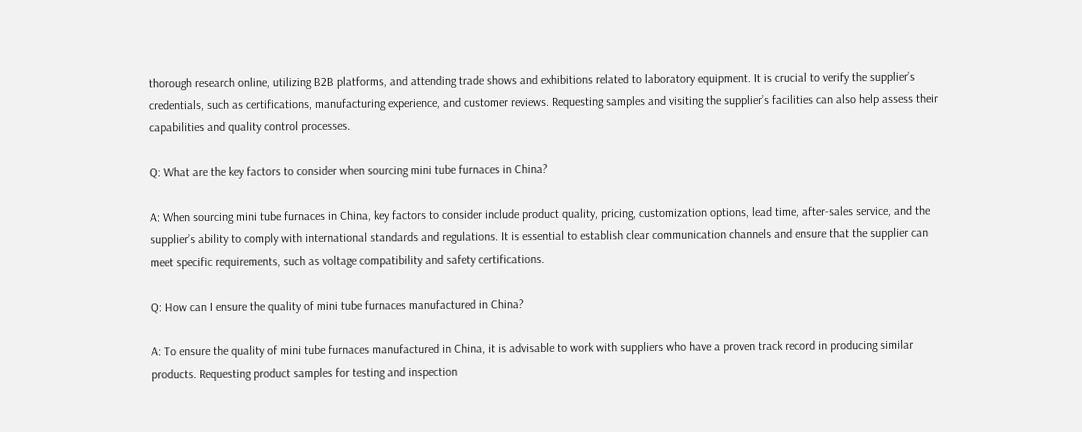thorough research online, utilizing B2B platforms, and attending trade shows and exhibitions related to laboratory equipment. It is crucial to verify the supplier’s credentials, such as certifications, manufacturing experience, and customer reviews. Requesting samples and visiting the supplier’s facilities can also help assess their capabilities and quality control processes.

Q: What are the key factors to consider when sourcing mini tube furnaces in China?

A: When sourcing mini tube furnaces in China, key factors to consider include product quality, pricing, customization options, lead time, after-sales service, and the supplier’s ability to comply with international standards and regulations. It is essential to establish clear communication channels and ensure that the supplier can meet specific requirements, such as voltage compatibility and safety certifications.

Q: How can I ensure the quality of mini tube furnaces manufactured in China?

A: To ensure the quality of mini tube furnaces manufactured in China, it is advisable to work with suppliers who have a proven track record in producing similar products. Requesting product samples for testing and inspection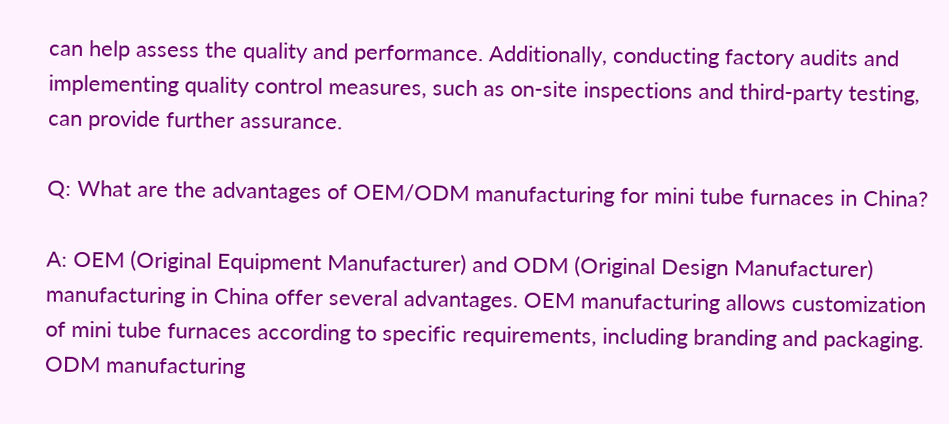can help assess the quality and performance. Additionally, conducting factory audits and implementing quality control measures, such as on-site inspections and third-party testing, can provide further assurance.

Q: What are the advantages of OEM/ODM manufacturing for mini tube furnaces in China?

A: OEM (Original Equipment Manufacturer) and ODM (Original Design Manufacturer) manufacturing in China offer several advantages. OEM manufacturing allows customization of mini tube furnaces according to specific requirements, including branding and packaging. ODM manufacturing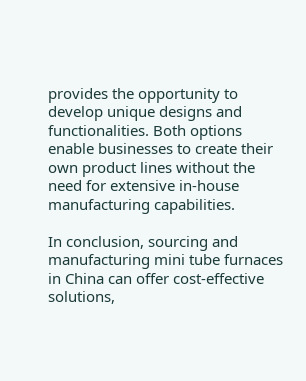provides the opportunity to develop unique designs and functionalities. Both options enable businesses to create their own product lines without the need for extensive in-house manufacturing capabilities.

In conclusion, sourcing and manufacturing mini tube furnaces in China can offer cost-effective solutions,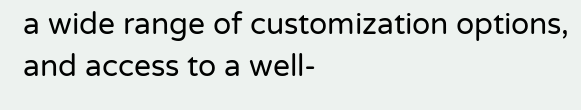a wide range of customization options, and access to a well-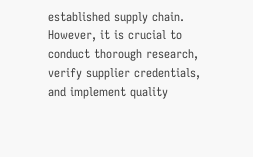established supply chain. However, it is crucial to conduct thorough research, verify supplier credentials, and implement quality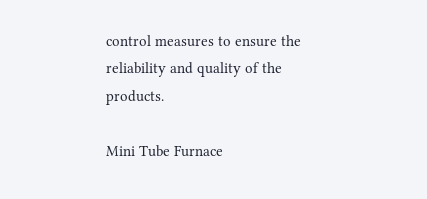control measures to ensure the reliability and quality of the products.

Mini Tube Furnace